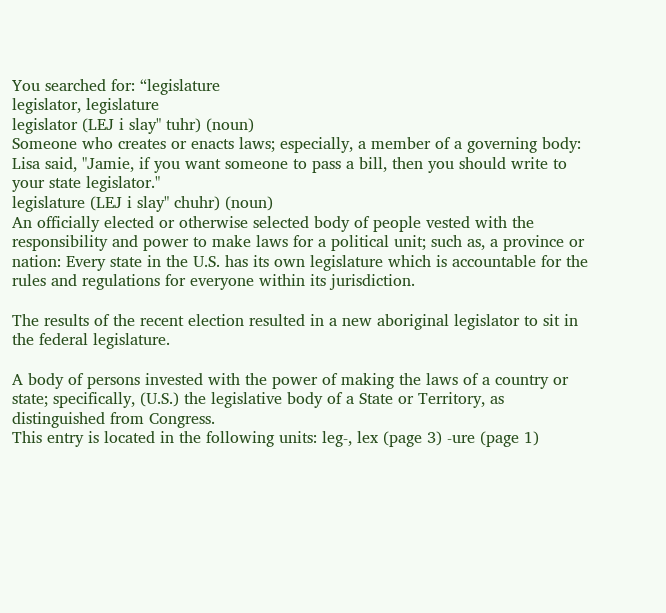You searched for: “legislature
legislator, legislature
legislator (LEJ i slay" tuhr) (noun)
Someone who creates or enacts laws; especially, a member of a governing body: Lisa said, "Jamie, if you want someone to pass a bill, then you should write to your state legislator."
legislature (LEJ i slay" chuhr) (noun)
An officially elected or otherwise selected body of people vested with the responsibility and power to make laws for a political unit; such as, a province or nation: Every state in the U.S. has its own legislature which is accountable for the rules and regulations for everyone within its jurisdiction.

The results of the recent election resulted in a new aboriginal legislator to sit in the federal legislature.

A body of persons invested with the power of making the laws of a country or state; specifically, (U.S.) the legislative body of a State or Territory, as distinguished from Congress.
This entry is located in the following units: leg-, lex (page 3) -ure (page 1)